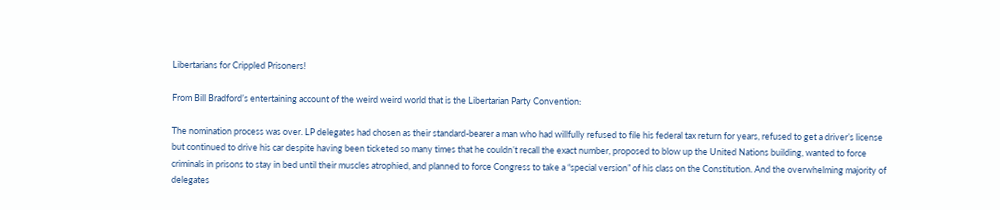Libertarians for Crippled Prisoners!

From Bill Bradford’s entertaining account of the weird weird world that is the Libertarian Party Convention:

The nomination process was over. LP delegates had chosen as their standard-bearer a man who had willfully refused to file his federal tax return for years, refused to get a driver’s license but continued to drive his car despite having been ticketed so many times that he couldn’t recall the exact number, proposed to blow up the United Nations building, wanted to force criminals in prisons to stay in bed until their muscles atrophied, and planned to force Congress to take a “special version” of his class on the Constitution. And the overwhelming majority of delegates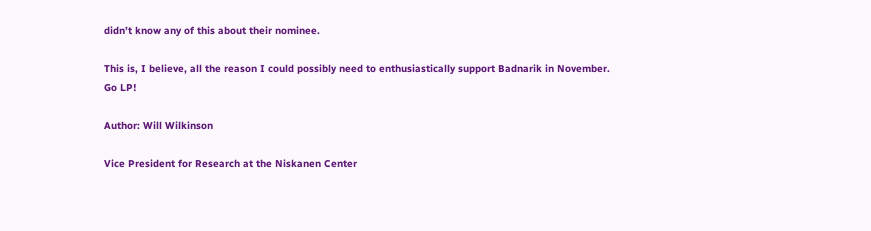didn’t know any of this about their nominee.

This is, I believe, all the reason I could possibly need to enthusiastically support Badnarik in November. Go LP!

Author: Will Wilkinson

Vice President for Research at the Niskanen Center